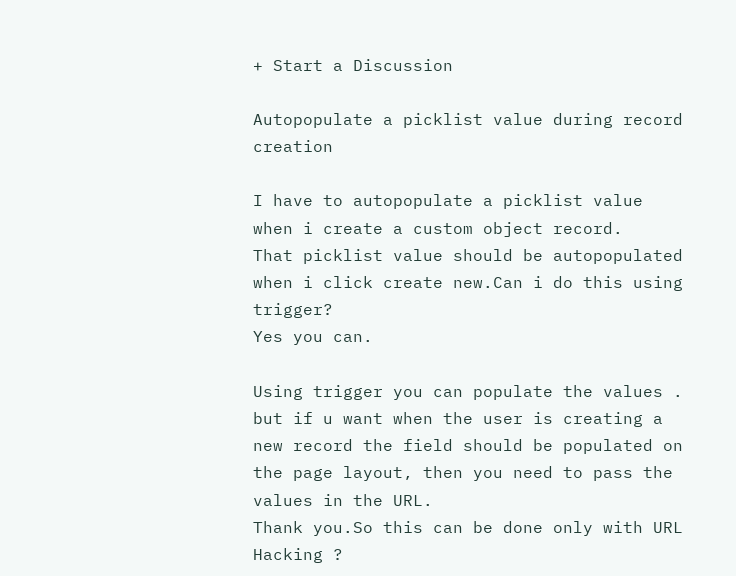+ Start a Discussion

Autopopulate a picklist value during record creation

I have to autopopulate a picklist value when i create a custom object record.
That picklist value should be autopopulated when i click create new.Can i do this using trigger?
Yes you can.

Using trigger you can populate the values . but if u want when the user is creating a new record the field should be populated on the page layout, then you need to pass the values in the URL.
Thank you.So this can be done only with URL Hacking ?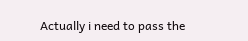Actually i need to pass the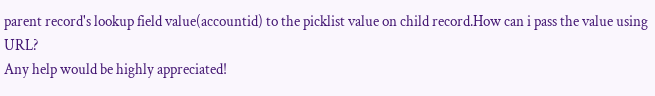parent record's lookup field value(accountid) to the picklist value on child record.How can i pass the value using URL?
Any help would be highly appreciated!